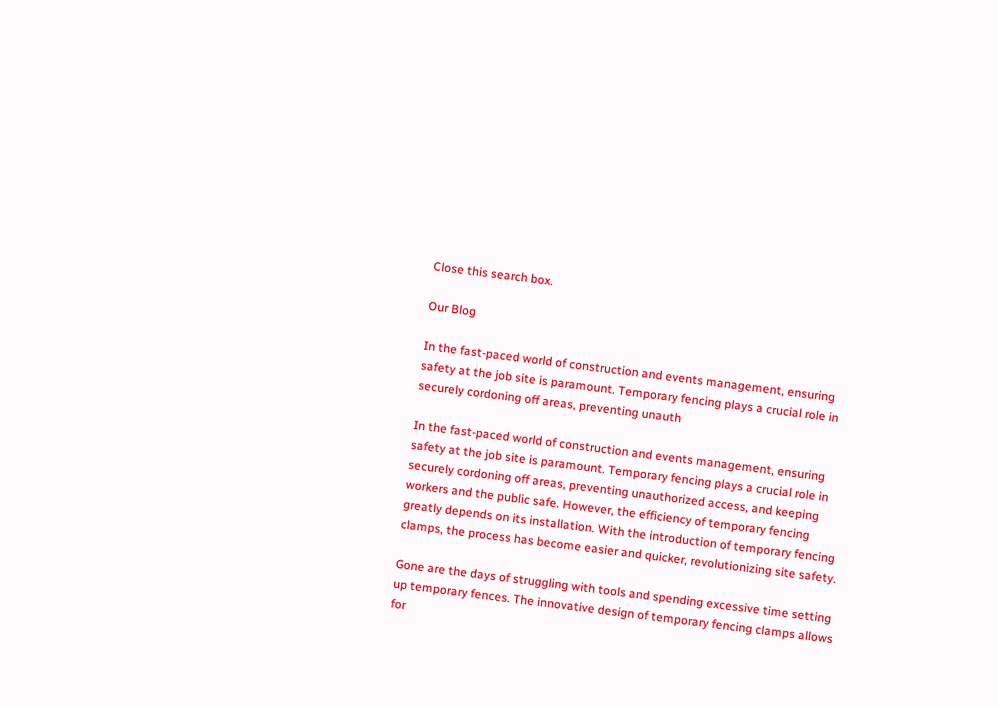Close this search box.

Our Blog

In the fast-paced world of construction and events management, ensuring safety at the job site is paramount. Temporary fencing plays a crucial role in securely cordoning off areas, preventing unauth

In the fast-paced world of construction and events management, ensuring safety at the job site is paramount. Temporary fencing plays a crucial role in securely cordoning off areas, preventing unauthorized access, and keeping workers and the public safe. However, the efficiency of temporary fencing greatly depends on its installation. With the introduction of temporary fencing clamps, the process has become easier and quicker, revolutionizing site safety.

Gone are the days of struggling with tools and spending excessive time setting up temporary fences. The innovative design of temporary fencing clamps allows for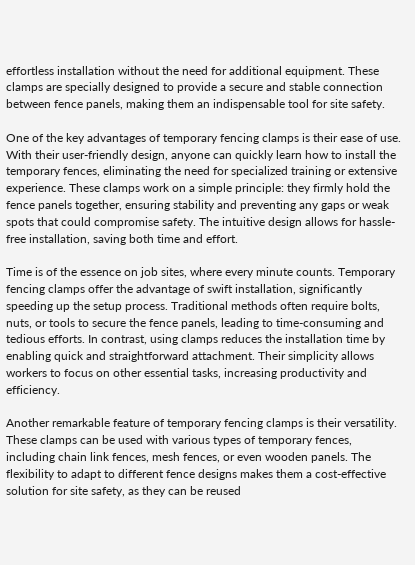effortless installation without the need for additional equipment. These clamps are specially designed to provide a secure and stable connection between fence panels, making them an indispensable tool for site safety.

One of the key advantages of temporary fencing clamps is their ease of use. With their user-friendly design, anyone can quickly learn how to install the temporary fences, eliminating the need for specialized training or extensive experience. These clamps work on a simple principle: they firmly hold the fence panels together, ensuring stability and preventing any gaps or weak spots that could compromise safety. The intuitive design allows for hassle-free installation, saving both time and effort.

Time is of the essence on job sites, where every minute counts. Temporary fencing clamps offer the advantage of swift installation, significantly speeding up the setup process. Traditional methods often require bolts, nuts, or tools to secure the fence panels, leading to time-consuming and tedious efforts. In contrast, using clamps reduces the installation time by enabling quick and straightforward attachment. Their simplicity allows workers to focus on other essential tasks, increasing productivity and efficiency.

Another remarkable feature of temporary fencing clamps is their versatility. These clamps can be used with various types of temporary fences, including chain link fences, mesh fences, or even wooden panels. The flexibility to adapt to different fence designs makes them a cost-effective solution for site safety, as they can be reused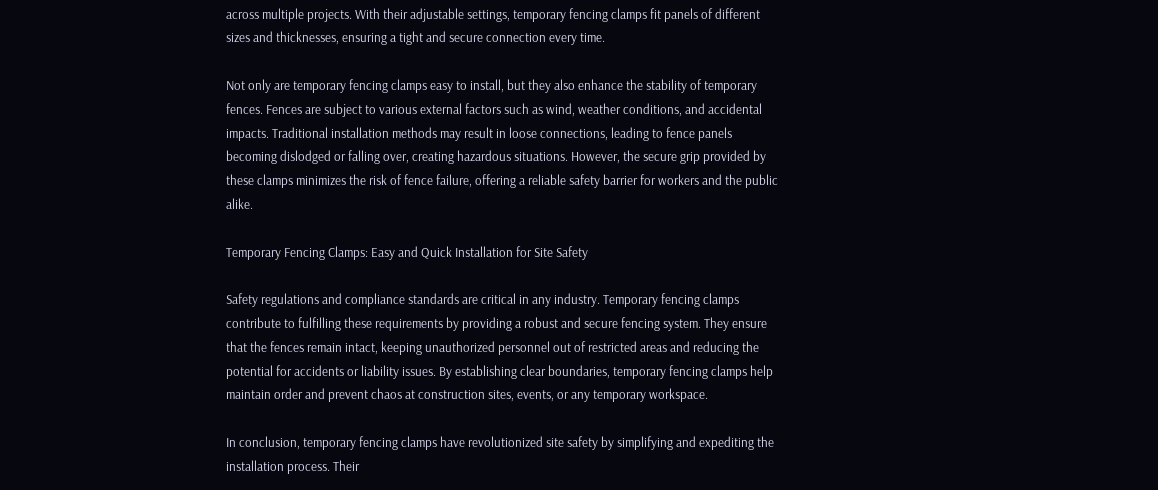across multiple projects. With their adjustable settings, temporary fencing clamps fit panels of different sizes and thicknesses, ensuring a tight and secure connection every time.

Not only are temporary fencing clamps easy to install, but they also enhance the stability of temporary fences. Fences are subject to various external factors such as wind, weather conditions, and accidental impacts. Traditional installation methods may result in loose connections, leading to fence panels becoming dislodged or falling over, creating hazardous situations. However, the secure grip provided by these clamps minimizes the risk of fence failure, offering a reliable safety barrier for workers and the public alike.

Temporary Fencing Clamps: Easy and Quick Installation for Site Safety

Safety regulations and compliance standards are critical in any industry. Temporary fencing clamps contribute to fulfilling these requirements by providing a robust and secure fencing system. They ensure that the fences remain intact, keeping unauthorized personnel out of restricted areas and reducing the potential for accidents or liability issues. By establishing clear boundaries, temporary fencing clamps help maintain order and prevent chaos at construction sites, events, or any temporary workspace.

In conclusion, temporary fencing clamps have revolutionized site safety by simplifying and expediting the installation process. Their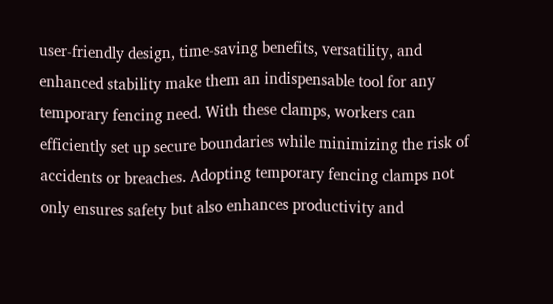user-friendly design, time-saving benefits, versatility, and enhanced stability make them an indispensable tool for any temporary fencing need. With these clamps, workers can efficiently set up secure boundaries while minimizing the risk of accidents or breaches. Adopting temporary fencing clamps not only ensures safety but also enhances productivity and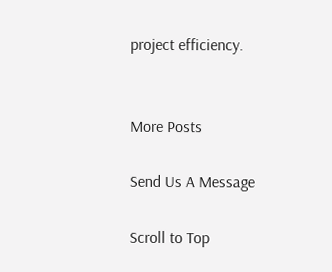project efficiency.


More Posts

Send Us A Message

Scroll to Top